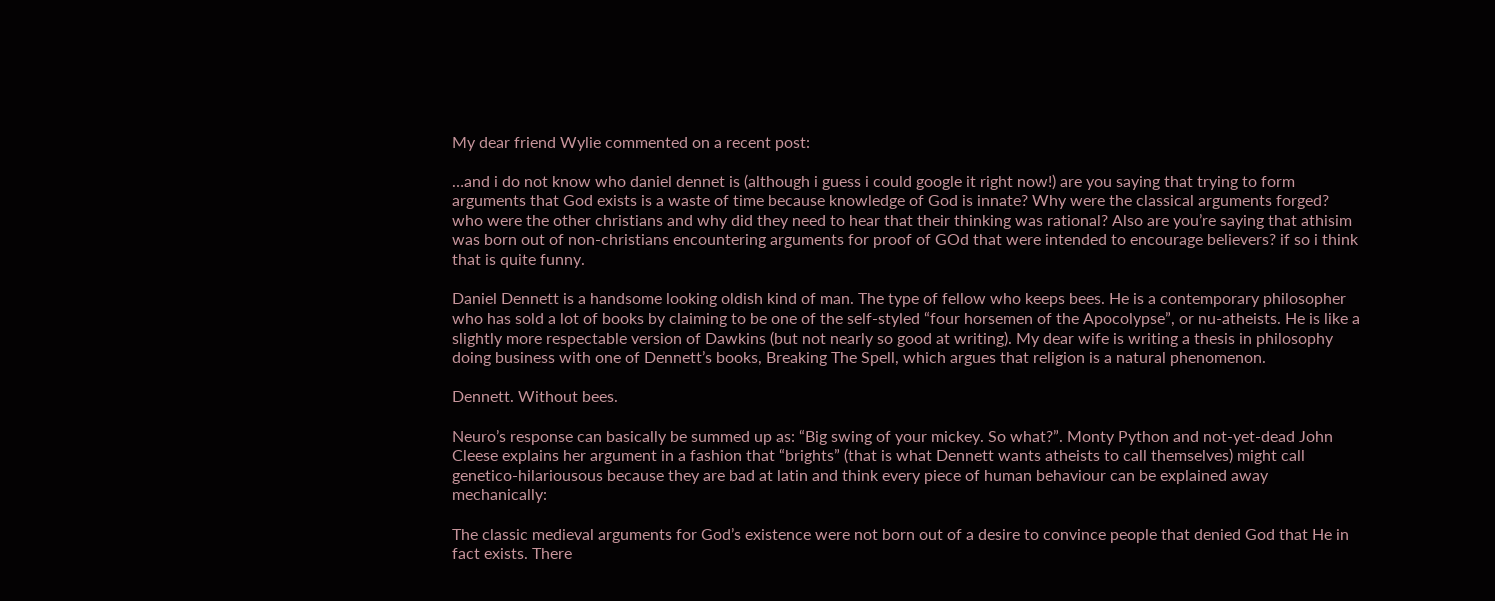My dear friend Wylie commented on a recent post:

…and i do not know who daniel dennet is (although i guess i could google it right now!) are you saying that trying to form arguments that God exists is a waste of time because knowledge of God is innate? Why were the classical arguments forged? who were the other christians and why did they need to hear that their thinking was rational? Also are you’re saying that athisim was born out of non-christians encountering arguments for proof of GOd that were intended to encourage believers? if so i think that is quite funny.

Daniel Dennett is a handsome looking oldish kind of man. The type of fellow who keeps bees. He is a contemporary philosopher who has sold a lot of books by claiming to be one of the self-styled “four horsemen of the Apocolypse”, or nu-atheists. He is like a slightly more respectable version of Dawkins (but not nearly so good at writing). My dear wife is writing a thesis in philosophy doing business with one of Dennett’s books, Breaking The Spell, which argues that religion is a natural phenomenon.

Dennett. Without bees.

Neuro’s response can basically be summed up as: “Big swing of your mickey. So what?”. Monty Python and not-yet-dead John Cleese explains her argument in a fashion that “brights” (that is what Dennett wants atheists to call themselves) might call genetico-hilariousous because they are bad at latin and think every piece of human behaviour can be explained away mechanically:

The classic medieval arguments for God’s existence were not born out of a desire to convince people that denied God that He in fact exists. There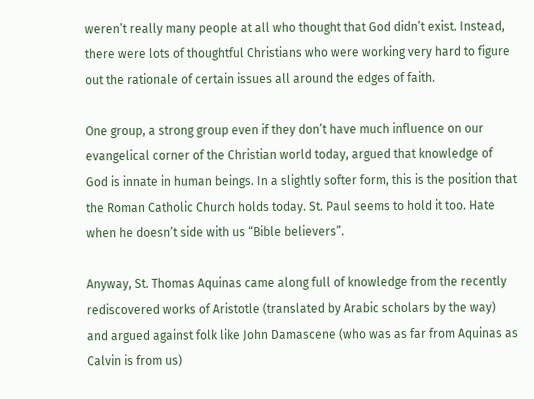weren’t really many people at all who thought that God didn’t exist. Instead, there were lots of thoughtful Christians who were working very hard to figure out the rationale of certain issues all around the edges of faith.

One group, a strong group even if they don’t have much influence on our evangelical corner of the Christian world today, argued that knowledge of God is innate in human beings. In a slightly softer form, this is the position that the Roman Catholic Church holds today. St. Paul seems to hold it too. Hate when he doesn’t side with us “Bible believers”.

Anyway, St. Thomas Aquinas came along full of knowledge from the recently rediscovered works of Aristotle (translated by Arabic scholars by the way) and argued against folk like John Damascene (who was as far from Aquinas as Calvin is from us)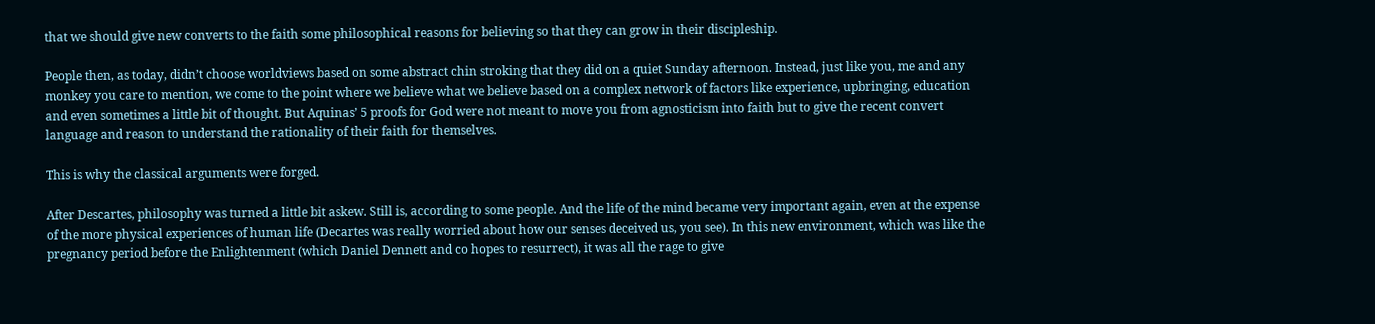that we should give new converts to the faith some philosophical reasons for believing so that they can grow in their discipleship.

People then, as today, didn’t choose worldviews based on some abstract chin stroking that they did on a quiet Sunday afternoon. Instead, just like you, me and any monkey you care to mention, we come to the point where we believe what we believe based on a complex network of factors like experience, upbringing, education and even sometimes a little bit of thought. But Aquinas’ 5 proofs for God were not meant to move you from agnosticism into faith but to give the recent convert language and reason to understand the rationality of their faith for themselves.

This is why the classical arguments were forged.

After Descartes, philosophy was turned a little bit askew. Still is, according to some people. And the life of the mind became very important again, even at the expense of the more physical experiences of human life (Decartes was really worried about how our senses deceived us, you see). In this new environment, which was like the pregnancy period before the Enlightenment (which Daniel Dennett and co hopes to resurrect), it was all the rage to give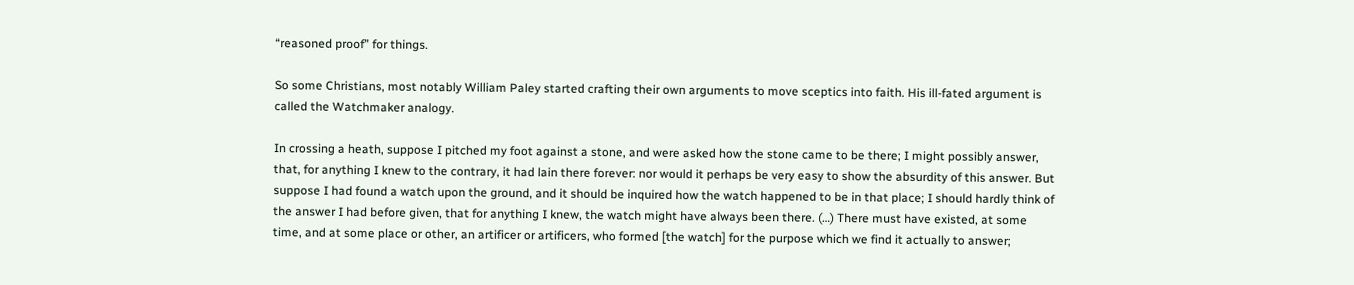“reasoned proof” for things.

So some Christians, most notably William Paley started crafting their own arguments to move sceptics into faith. His ill-fated argument is called the Watchmaker analogy.

In crossing a heath, suppose I pitched my foot against a stone, and were asked how the stone came to be there; I might possibly answer, that, for anything I knew to the contrary, it had lain there forever: nor would it perhaps be very easy to show the absurdity of this answer. But suppose I had found a watch upon the ground, and it should be inquired how the watch happened to be in that place; I should hardly think of the answer I had before given, that for anything I knew, the watch might have always been there. (…) There must have existed, at some time, and at some place or other, an artificer or artificers, who formed [the watch] for the purpose which we find it actually to answer;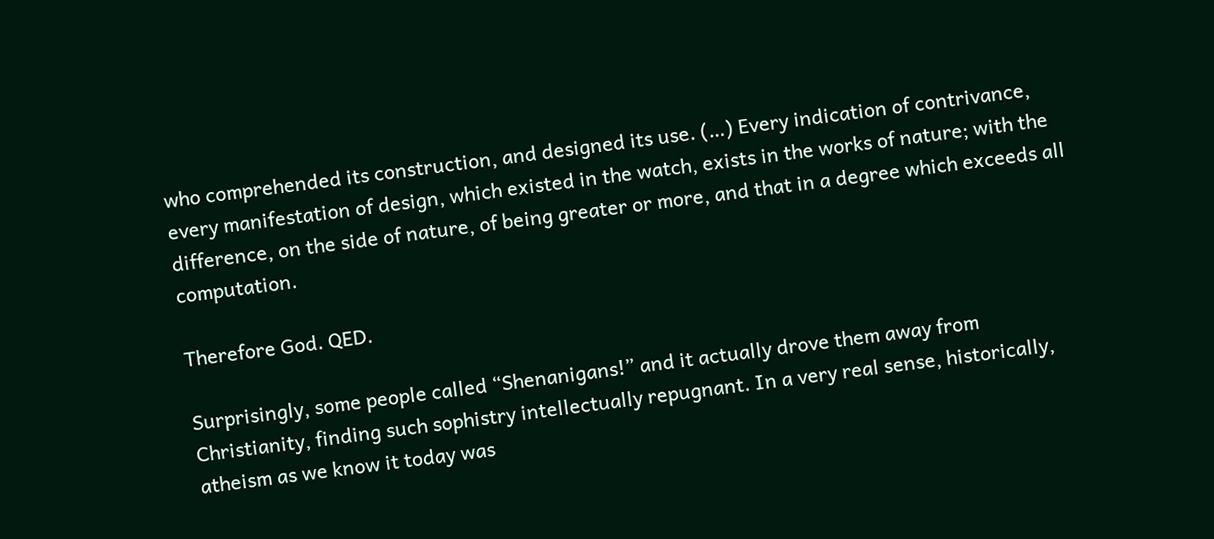who comprehended its construction, and designed its use. (…) Every indication of contrivance, every manifestation of design, which existed in the watch, exists in the works of nature; with the difference, on the side of nature, of being greater or more, and that in a degree which exceeds all computation.

Therefore God. QED.

Surprisingly, some people called “Shenanigans!” and it actually drove them away from Christianity, finding such sophistry intellectually repugnant. In a very real sense, historically, atheism as we know it today was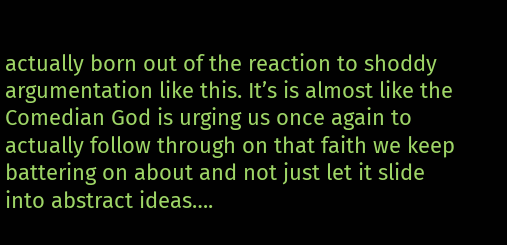actually born out of the reaction to shoddy argumentation like this. It’s is almost like the Comedian God is urging us once again to actually follow through on that faith we keep battering on about and not just let it slide into abstract ideas….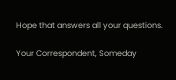Hope that answers all your questions.

Your Correspondent, Someday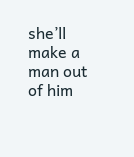she’ll make a man out of him